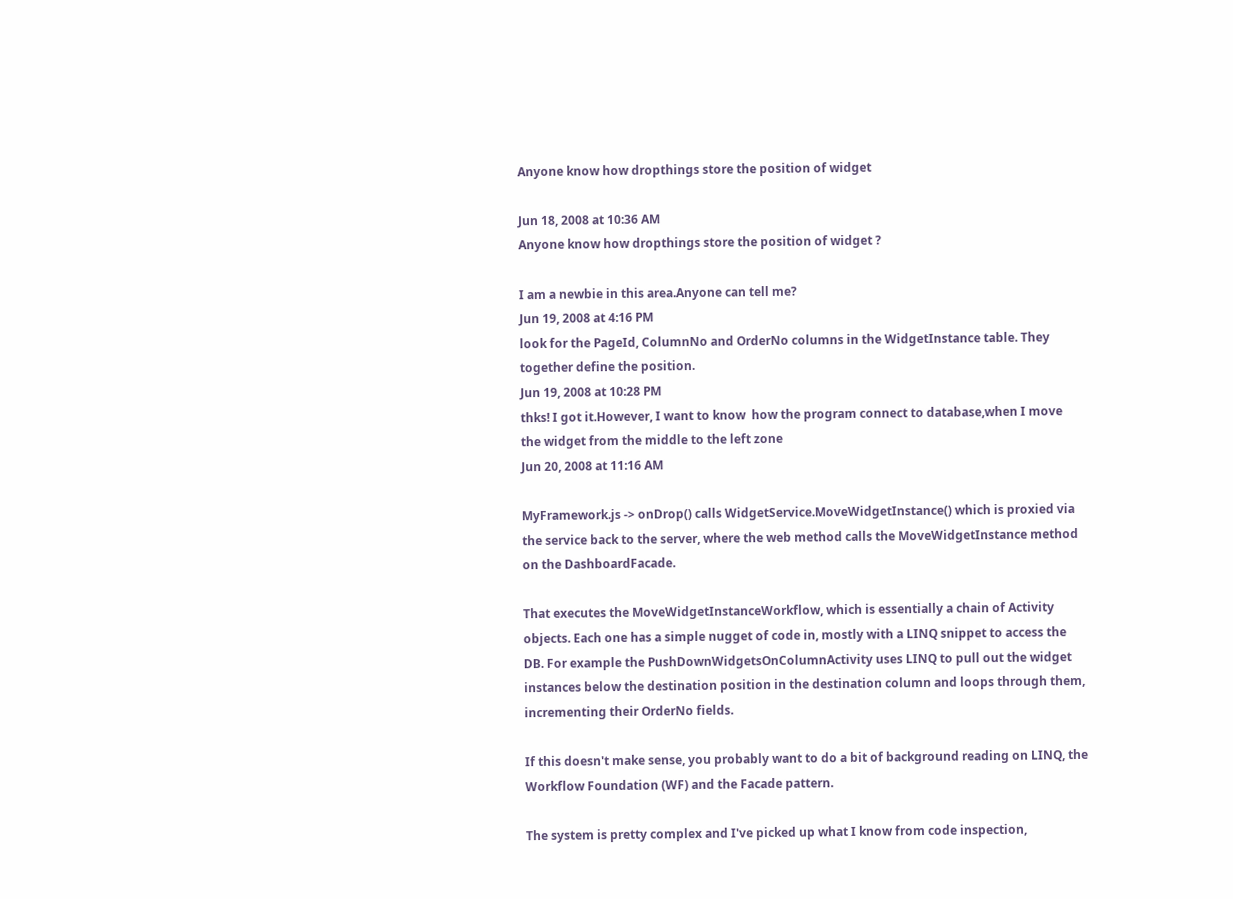Anyone know how dropthings store the position of widget

Jun 18, 2008 at 10:36 AM
Anyone know how dropthings store the position of widget ?

I am a newbie in this area.Anyone can tell me?
Jun 19, 2008 at 4:16 PM
look for the PageId, ColumnNo and OrderNo columns in the WidgetInstance table. They together define the position.
Jun 19, 2008 at 10:28 PM
thks! I got it.However, I want to know  how the program connect to database,when I move the widget from the middle to the left zone
Jun 20, 2008 at 11:16 AM

MyFramework.js -> onDrop() calls WidgetService.MoveWidgetInstance() which is proxied via the service back to the server, where the web method calls the MoveWidgetInstance method on the DashboardFacade.

That executes the MoveWidgetInstanceWorkflow, which is essentially a chain of Activity objects. Each one has a simple nugget of code in, mostly with a LINQ snippet to access the DB. For example the PushDownWidgetsOnColumnActivity uses LINQ to pull out the widget instances below the destination position in the destination column and loops through them, incrementing their OrderNo fields.

If this doesn't make sense, you probably want to do a bit of background reading on LINQ, the Workflow Foundation (WF) and the Facade pattern.

The system is pretty complex and I've picked up what I know from code inspection,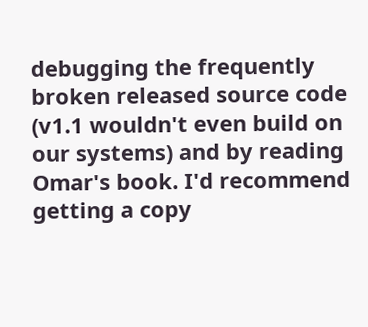debugging the frequently broken released source code (v1.1 wouldn't even build on our systems) and by reading Omar's book. I'd recommend getting a copy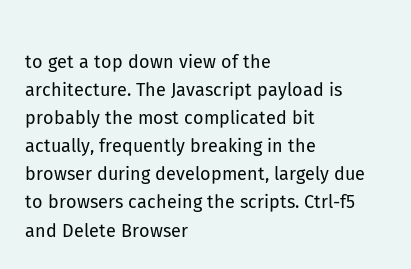to get a top down view of the architecture. The Javascript payload is probably the most complicated bit actually, frequently breaking in the browser during development, largely due to browsers cacheing the scripts. Ctrl-f5 and Delete Browser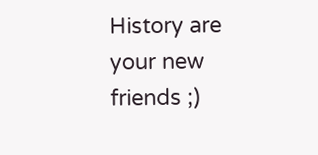History are your new friends ;)